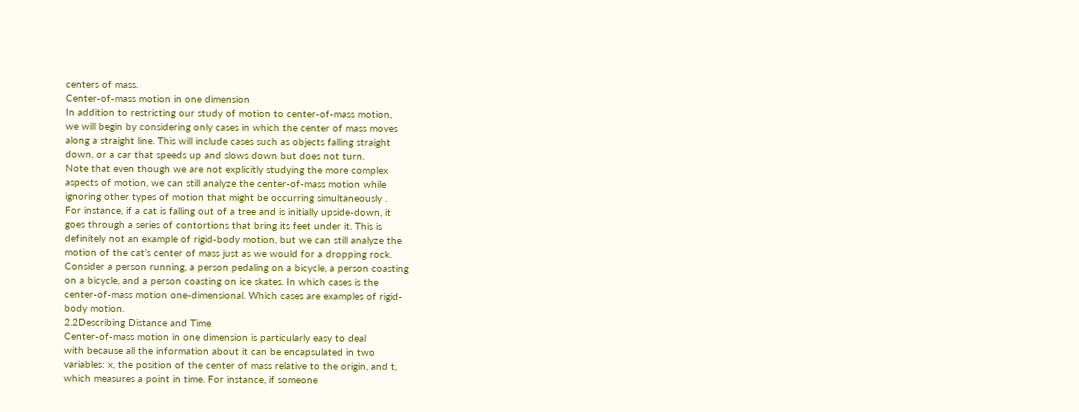centers of mass.
Center-of-mass motion in one dimension
In addition to restricting our study of motion to center-of-mass motion,
we will begin by considering only cases in which the center of mass moves
along a straight line. This will include cases such as objects falling straight
down, or a car that speeds up and slows down but does not turn.
Note that even though we are not explicitly studying the more complex
aspects of motion, we can still analyze the center-of-mass motion while
ignoring other types of motion that might be occurring simultaneously .
For instance, if a cat is falling out of a tree and is initially upside-down, it
goes through a series of contortions that bring its feet under it. This is
definitely not an example of rigid-body motion, but we can still analyze the
motion of the cat’s center of mass just as we would for a dropping rock.
Consider a person running, a person pedaling on a bicycle, a person coasting
on a bicycle, and a person coasting on ice skates. In which cases is the
center-of-mass motion one-dimensional. Which cases are examples of rigid-
body motion.
2.2Describing Distance and Time
Center-of-mass motion in one dimension is particularly easy to deal
with because all the information about it can be encapsulated in two
variables: x, the position of the center of mass relative to the origin, and t,
which measures a point in time. For instance, if someone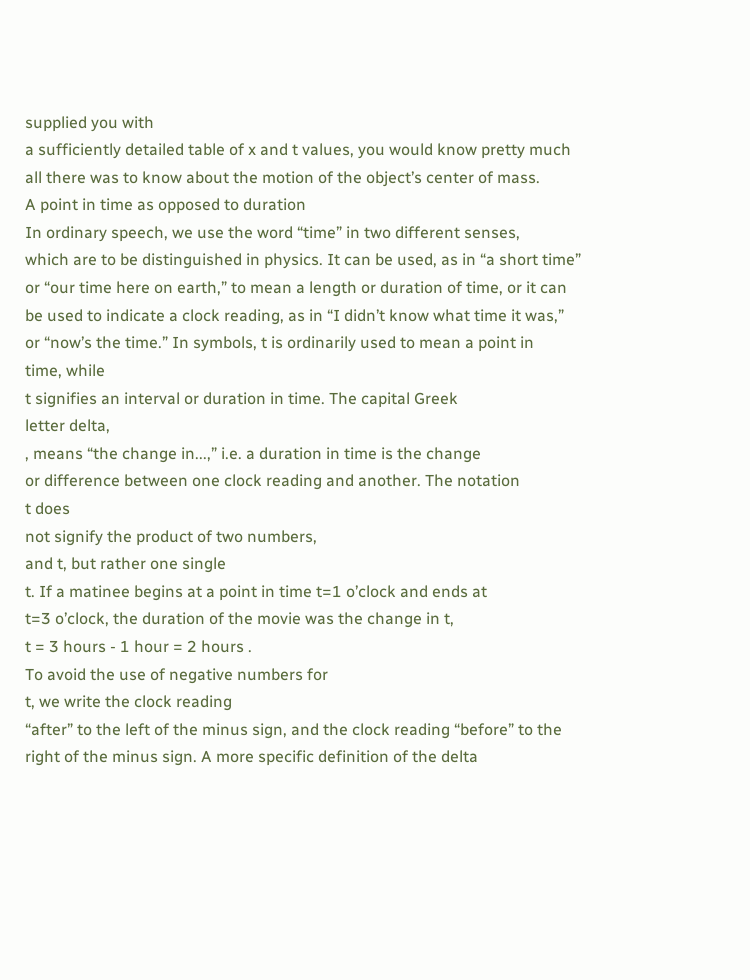supplied you with
a sufficiently detailed table of x and t values, you would know pretty much
all there was to know about the motion of the object’s center of mass.
A point in time as opposed to duration
In ordinary speech, we use the word “time” in two different senses,
which are to be distinguished in physics. It can be used, as in “a short time”
or “our time here on earth,” to mean a length or duration of time, or it can
be used to indicate a clock reading, as in “I didn’t know what time it was,”
or “now’s the time.” In symbols, t is ordinarily used to mean a point in
time, while
t signifies an interval or duration in time. The capital Greek
letter delta,
, means “the change in...,” i.e. a duration in time is the change
or difference between one clock reading and another. The notation
t does
not signify the product of two numbers,
and t, but rather one single
t. If a matinee begins at a point in time t=1 o’clock and ends at
t=3 o’clock, the duration of the movie was the change in t,
t = 3 hours - 1 hour = 2 hours .
To avoid the use of negative numbers for
t, we write the clock reading
“after” to the left of the minus sign, and the clock reading “before” to the
right of the minus sign. A more specific definition of the delta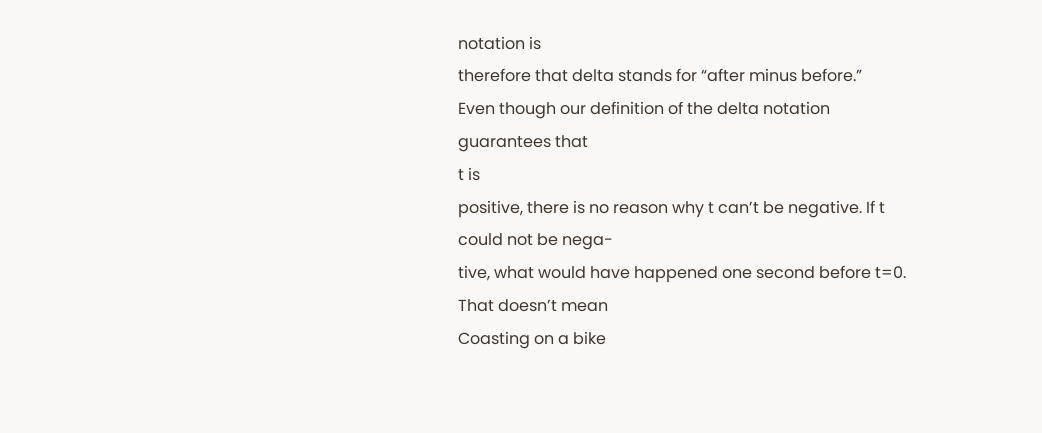notation is
therefore that delta stands for “after minus before.”
Even though our definition of the delta notation guarantees that
t is
positive, there is no reason why t can’t be negative. If t could not be nega-
tive, what would have happened one second before t=0. That doesn’t mean
Coasting on a bike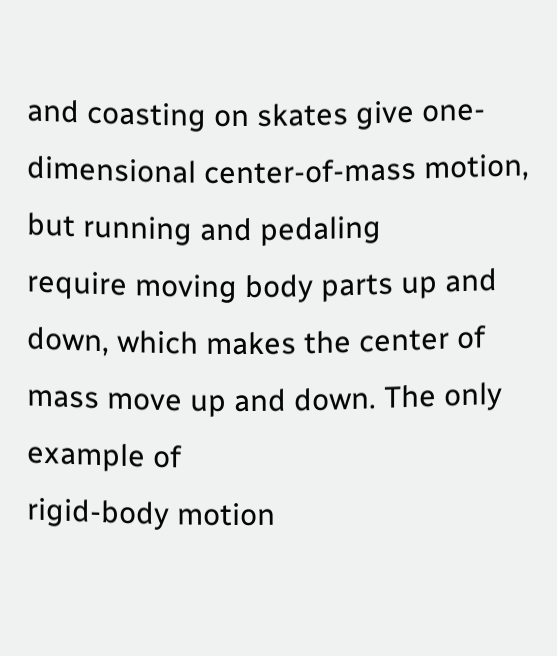and coasting on skates give one-dimensional center-of-mass motion, but running and pedaling
require moving body parts up and down, which makes the center of mass move up and down. The only example of
rigid-body motion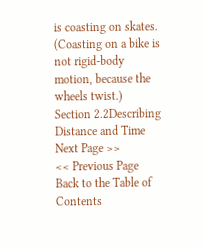is coasting on skates. (Coasting on a bike is not rigid-body motion, because the wheels twist.)
Section 2.2Describing Distance and Time
Next Page >>
<< Previous Page
Back to the Table of Contents